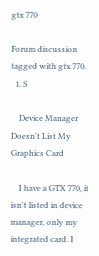gtx 770

Forum discussion tagged with gtx 770.
  1. S

    Device Manager Doesn't List My Graphics Card

    I have a GTX 770, it isn't listed in device manager, only my integrated card. I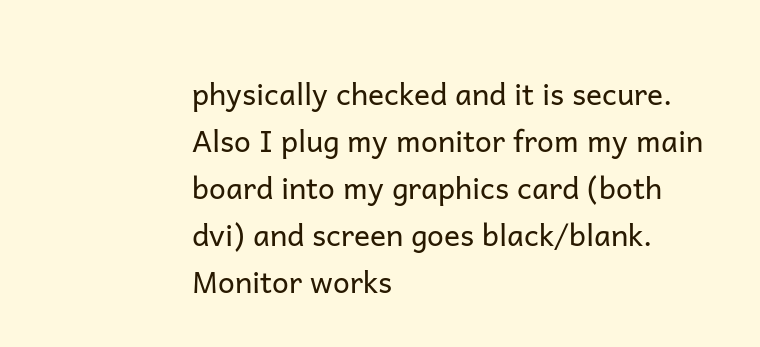physically checked and it is secure. Also I plug my monitor from my main board into my graphics card (both dvi) and screen goes black/blank. Monitor works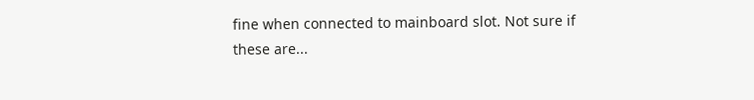fine when connected to mainboard slot. Not sure if these are...